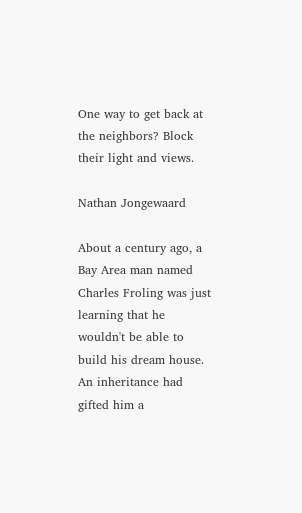One way to get back at the neighbors? Block their light and views.

Nathan Jongewaard

About a century ago, a Bay Area man named Charles Froling was just learning that he wouldn't be able to build his dream house. An inheritance had gifted him a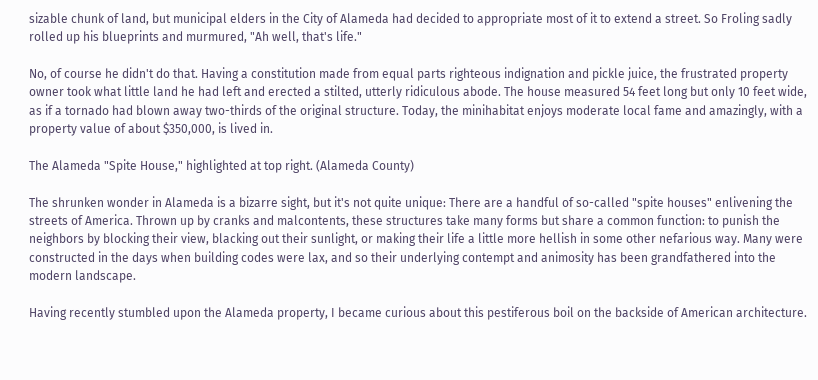sizable chunk of land, but municipal elders in the City of Alameda had decided to appropriate most of it to extend a street. So Froling sadly rolled up his blueprints and murmured, "Ah well, that's life."

No, of course he didn't do that. Having a constitution made from equal parts righteous indignation and pickle juice, the frustrated property owner took what little land he had left and erected a stilted, utterly ridiculous abode. The house measured 54 feet long but only 10 feet wide, as if a tornado had blown away two-thirds of the original structure. Today, the minihabitat enjoys moderate local fame and amazingly, with a property value of about $350,000, is lived in.

The Alameda "Spite House," highlighted at top right. (Alameda County)

The shrunken wonder in Alameda is a bizarre sight, but it's not quite unique: There are a handful of so-called "spite houses" enlivening the streets of America. Thrown up by cranks and malcontents, these structures take many forms but share a common function: to punish the neighbors by blocking their view, blacking out their sunlight, or making their life a little more hellish in some other nefarious way. Many were constructed in the days when building codes were lax, and so their underlying contempt and animosity has been grandfathered into the modern landscape.

Having recently stumbled upon the Alameda property, I became curious about this pestiferous boil on the backside of American architecture.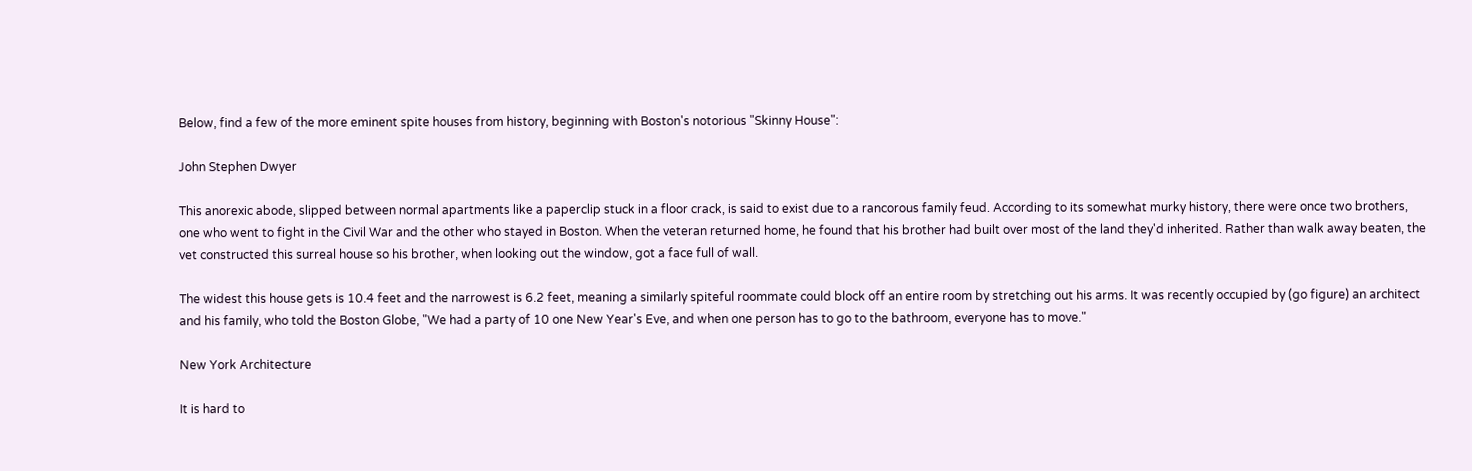Below, find a few of the more eminent spite houses from history, beginning with Boston's notorious "Skinny House":

John Stephen Dwyer

This anorexic abode, slipped between normal apartments like a paperclip stuck in a floor crack, is said to exist due to a rancorous family feud. According to its somewhat murky history, there were once two brothers, one who went to fight in the Civil War and the other who stayed in Boston. When the veteran returned home, he found that his brother had built over most of the land they'd inherited. Rather than walk away beaten, the vet constructed this surreal house so his brother, when looking out the window, got a face full of wall.

The widest this house gets is 10.4 feet and the narrowest is 6.2 feet, meaning a similarly spiteful roommate could block off an entire room by stretching out his arms. It was recently occupied by (go figure) an architect and his family, who told the Boston Globe, "We had a party of 10 one New Year's Eve, and when one person has to go to the bathroom, everyone has to move."

New York Architecture

It is hard to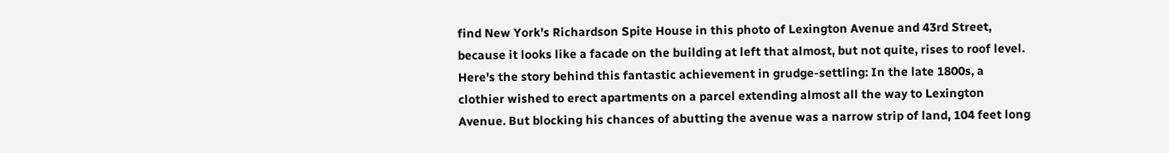find New York's Richardson Spite House in this photo of Lexington Avenue and 43rd Street, because it looks like a facade on the building at left that almost, but not quite, rises to roof level. Here's the story behind this fantastic achievement in grudge-settling: In the late 1800s, a clothier wished to erect apartments on a parcel extending almost all the way to Lexington Avenue. But blocking his chances of abutting the avenue was a narrow strip of land, 104 feet long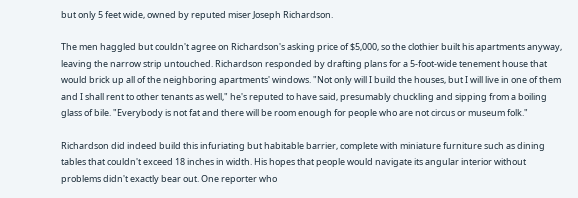but only 5 feet wide, owned by reputed miser Joseph Richardson.

The men haggled but couldn't agree on Richardson's asking price of $5,000, so the clothier built his apartments anyway, leaving the narrow strip untouched. Richardson responded by drafting plans for a 5-foot-wide tenement house that would brick up all of the neighboring apartments' windows. "Not only will I build the houses, but I will live in one of them and I shall rent to other tenants as well," he's reputed to have said, presumably chuckling and sipping from a boiling glass of bile. "Everybody is not fat and there will be room enough for people who are not circus or museum folk."

Richardson did indeed build this infuriating but habitable barrier, complete with miniature furniture such as dining tables that couldn't exceed 18 inches in width. His hopes that people would navigate its angular interior without problems didn't exactly bear out. One reporter who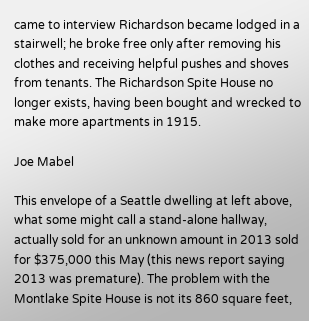came to interview Richardson became lodged in a stairwell; he broke free only after removing his clothes and receiving helpful pushes and shoves from tenants. The Richardson Spite House no longer exists, having been bought and wrecked to make more apartments in 1915.

Joe Mabel

This envelope of a Seattle dwelling at left above, what some might call a stand-alone hallway, actually sold for an unknown amount in 2013 sold for $375,000 this May (this news report saying 2013 was premature). The problem with the Montlake Spite House is not its 860 square feet,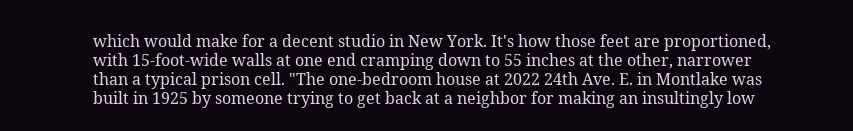which would make for a decent studio in New York. It's how those feet are proportioned, with 15-foot-wide walls at one end cramping down to 55 inches at the other, narrower than a typical prison cell. "The one-bedroom house at 2022 24th Ave. E. in Montlake was built in 1925 by someone trying to get back at a neighbor for making an insultingly low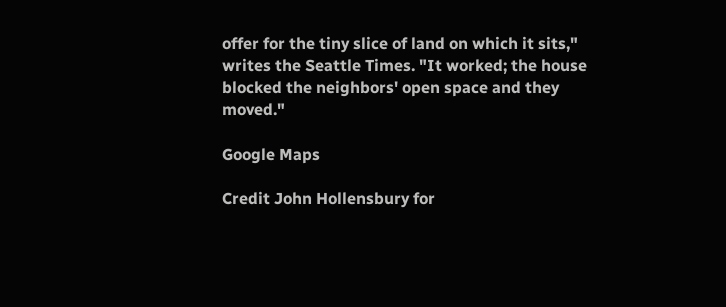offer for the tiny slice of land on which it sits," writes the Seattle Times. "It worked; the house blocked the neighbors' open space and they moved."

Google Maps

Credit John Hollensbury for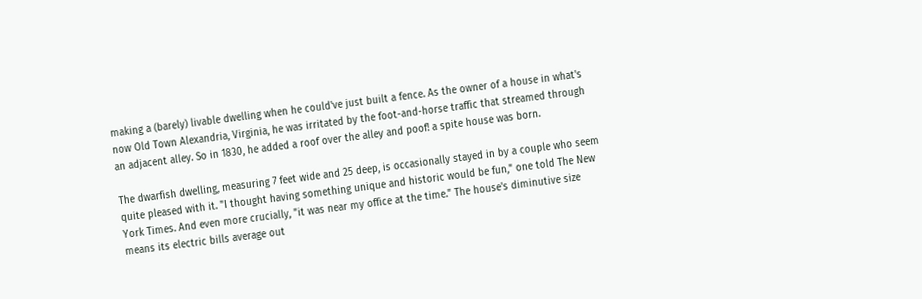making a (barely) livable dwelling when he could've just built a fence. As the owner of a house in what's now Old Town Alexandria, Virginia, he was irritated by the foot-and-horse traffic that streamed through an adjacent alley. So in 1830, he added a roof over the alley and poof! a spite house was born.

The dwarfish dwelling, measuring 7 feet wide and 25 deep, is occasionally stayed in by a couple who seem quite pleased with it. "I thought having something unique and historic would be fun," one told The New York Times. And even more crucially, "it was near my office at the time." The house's diminutive size means its electric bills average out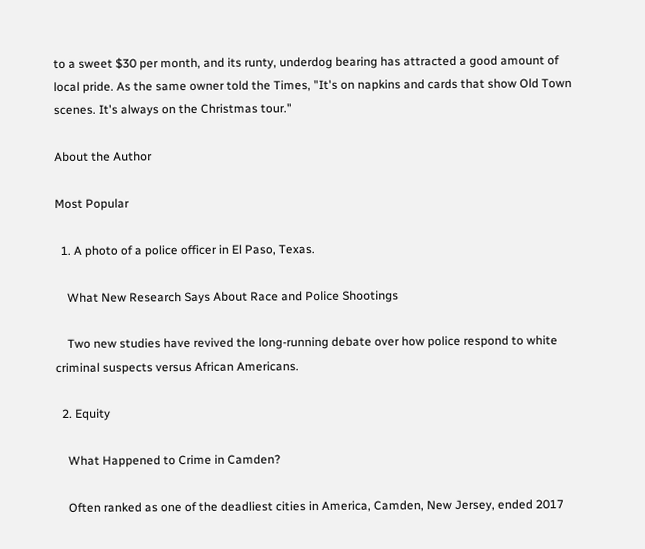to a sweet $30 per month, and its runty, underdog bearing has attracted a good amount of local pride. As the same owner told the Times, "It's on napkins and cards that show Old Town scenes. It's always on the Christmas tour."

About the Author

Most Popular

  1. A photo of a police officer in El Paso, Texas.

    What New Research Says About Race and Police Shootings

    Two new studies have revived the long-running debate over how police respond to white criminal suspects versus African Americans.

  2. Equity

    What Happened to Crime in Camden?

    Often ranked as one of the deadliest cities in America, Camden, New Jersey, ended 2017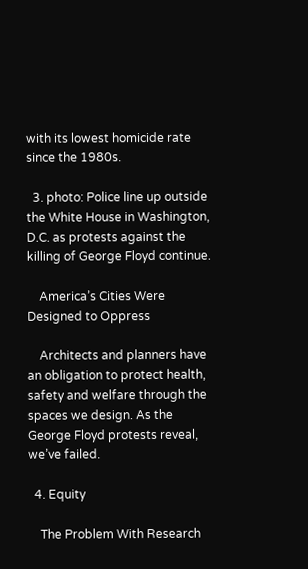with its lowest homicide rate since the 1980s.

  3. photo: Police line up outside the White House in Washington, D.C. as protests against the killing of George Floyd continue.

    America’s Cities Were Designed to Oppress

    Architects and planners have an obligation to protect health, safety and welfare through the spaces we design. As the George Floyd protests reveal, we’ve failed.

  4. Equity

    The Problem With Research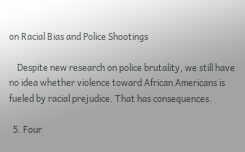on Racial Bias and Police Shootings

    Despite new research on police brutality, we still have no idea whether violence toward African Americans is fueled by racial prejudice. That has consequences.

  5. Four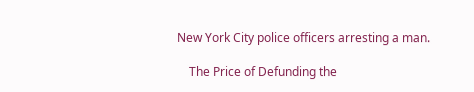New York City police officers arresting a man.

    The Price of Defunding the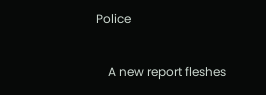Police

    A new report fleshes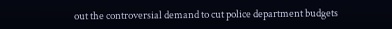out the controversial demand to cut police department budgets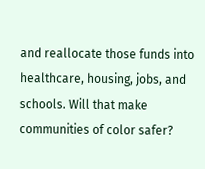and reallocate those funds into healthcare, housing, jobs, and schools. Will that make communities of color safer?